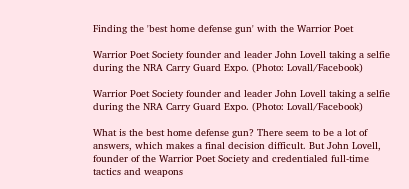Finding the 'best home defense gun' with the Warrior Poet

Warrior Poet Society founder and leader John Lovell taking a selfie during the NRA Carry Guard Expo. (Photo: Lovall/Facebook)

Warrior Poet Society founder and leader John Lovell taking a selfie during the NRA Carry Guard Expo. (Photo: Lovall/Facebook)

What is the best home defense gun? There seem to be a lot of answers, which makes a final decision difficult. But John Lovell, founder of the Warrior Poet Society and credentialed full-time tactics and weapons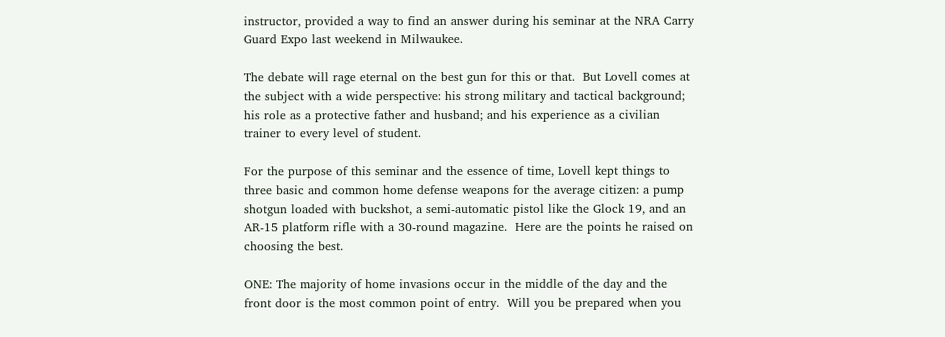instructor, provided a way to find an answer during his seminar at the NRA Carry Guard Expo last weekend in Milwaukee.

The debate will rage eternal on the best gun for this or that.  But Lovell comes at the subject with a wide perspective: his strong military and tactical background; his role as a protective father and husband; and his experience as a civilian trainer to every level of student.

For the purpose of this seminar and the essence of time, Lovell kept things to three basic and common home defense weapons for the average citizen: a pump shotgun loaded with buckshot, a semi-automatic pistol like the Glock 19, and an AR-15 platform rifle with a 30-round magazine.  Here are the points he raised on choosing the best.

ONE: The majority of home invasions occur in the middle of the day and the front door is the most common point of entry.  Will you be prepared when you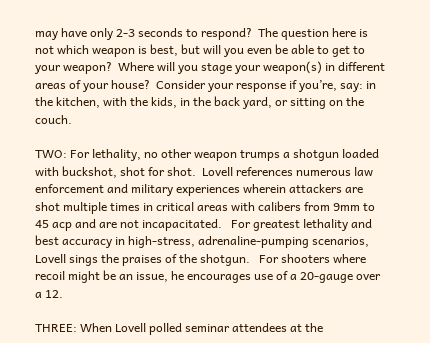may have only 2-3 seconds to respond?  The question here is not which weapon is best, but will you even be able to get to your weapon?  Where will you stage your weapon(s) in different areas of your house?  Consider your response if you’re, say: in the kitchen, with the kids, in the back yard, or sitting on the couch.

TWO: For lethality, no other weapon trumps a shotgun loaded with buckshot, shot for shot.  Lovell references numerous law enforcement and military experiences wherein attackers are shot multiple times in critical areas with calibers from 9mm to 45 acp and are not incapacitated.   For greatest lethality and best accuracy in high-stress, adrenaline-pumping scenarios, Lovell sings the praises of the shotgun.   For shooters where recoil might be an issue, he encourages use of a 20-gauge over a 12.

THREE: When Lovell polled seminar attendees at the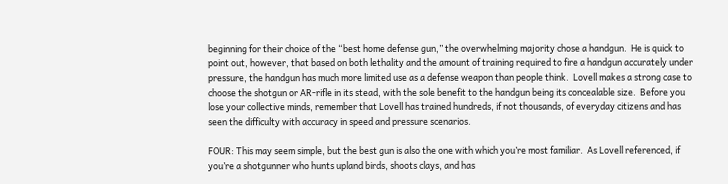beginning for their choice of the “best home defense gun,” the overwhelming majority chose a handgun.  He is quick to point out, however, that based on both lethality and the amount of training required to fire a handgun accurately under pressure, the handgun has much more limited use as a defense weapon than people think.  Lovell makes a strong case to choose the shotgun or AR-rifle in its stead, with the sole benefit to the handgun being its concealable size.  Before you lose your collective minds, remember that Lovell has trained hundreds, if not thousands, of everyday citizens and has seen the difficulty with accuracy in speed and pressure scenarios.

FOUR: This may seem simple, but the best gun is also the one with which you’re most familiar.  As Lovell referenced, if you’re a shotgunner who hunts upland birds, shoots clays, and has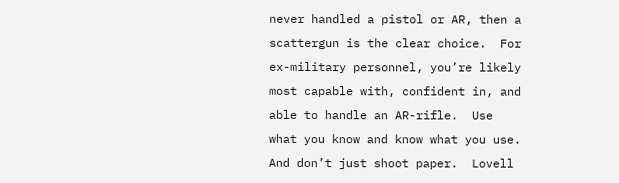never handled a pistol or AR, then a scattergun is the clear choice.  For ex-military personnel, you’re likely most capable with, confident in, and able to handle an AR-rifle.  Use what you know and know what you use.  And don’t just shoot paper.  Lovell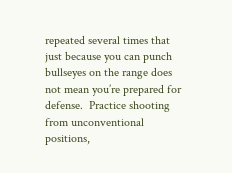repeated several times that just because you can punch bullseyes on the range does not mean you’re prepared for defense.  Practice shooting from unconventional positions,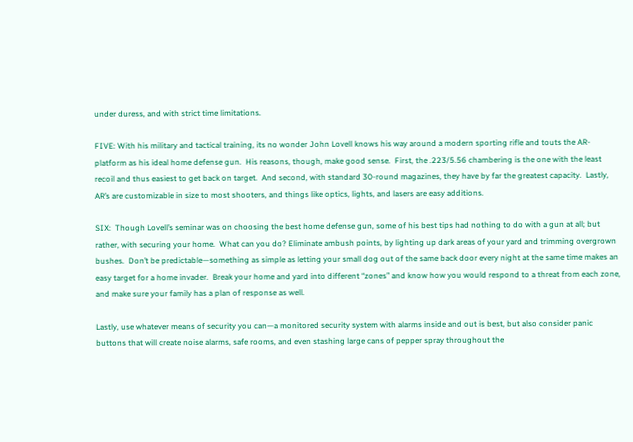under duress, and with strict time limitations.

FIVE: With his military and tactical training, its no wonder John Lovell knows his way around a modern sporting rifle and touts the AR-platform as his ideal home defense gun.  His reasons, though, make good sense.  First, the .223/5.56 chambering is the one with the least recoil and thus easiest to get back on target.  And second, with standard 30-round magazines, they have by far the greatest capacity.  Lastly, AR’s are customizable in size to most shooters, and things like optics, lights, and lasers are easy additions.

SIX:  Though Lovell’s seminar was on choosing the best home defense gun, some of his best tips had nothing to do with a gun at all; but rather, with securing your home.  What can you do? Eliminate ambush points, by lighting up dark areas of your yard and trimming overgrown bushes.  Don’t be predictable—something as simple as letting your small dog out of the same back door every night at the same time makes an easy target for a home invader.  Break your home and yard into different “zones” and know how you would respond to a threat from each zone, and make sure your family has a plan of response as well.

Lastly, use whatever means of security you can—a monitored security system with alarms inside and out is best, but also consider panic buttons that will create noise alarms, safe rooms, and even stashing large cans of pepper spray throughout the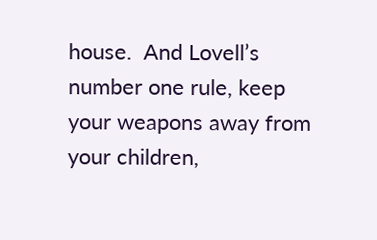house.  And Lovell’s number one rule, keep your weapons away from your children,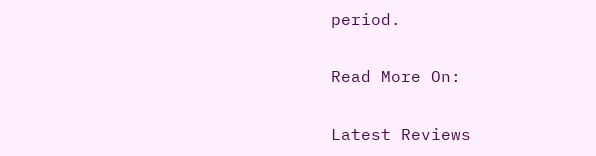period.

Read More On:

Latest Reviews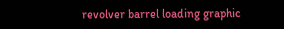revolver barrel loading graphic